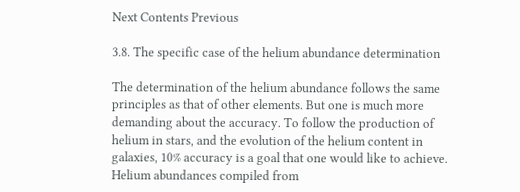Next Contents Previous

3.8. The specific case of the helium abundance determination

The determination of the helium abundance follows the same principles as that of other elements. But one is much more demanding about the accuracy. To follow the production of helium in stars, and the evolution of the helium content in galaxies, 10% accuracy is a goal that one would like to achieve. Helium abundances compiled from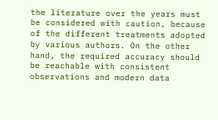the literature over the years must be considered with caution, because of the different treatments adopted by various authors. On the other hand, the required accuracy should be reachable with consistent observations and modern data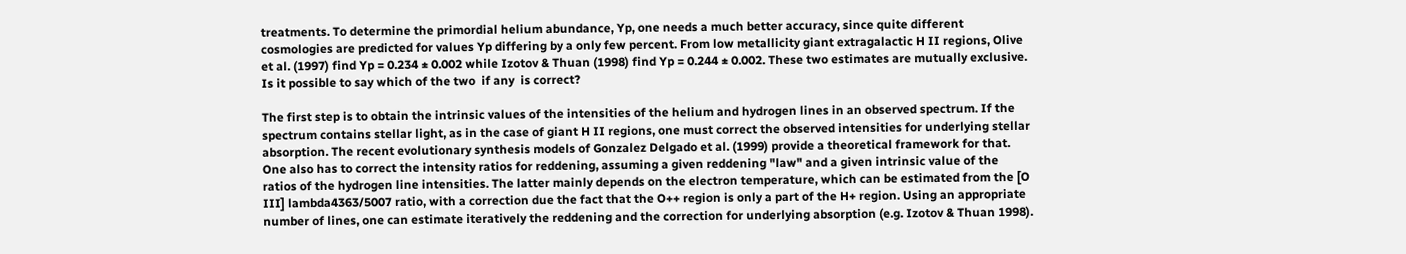treatments. To determine the primordial helium abundance, Yp, one needs a much better accuracy, since quite different cosmologies are predicted for values Yp differing by a only few percent. From low metallicity giant extragalactic H II regions, Olive et al. (1997) find Yp = 0.234 ± 0.002 while Izotov & Thuan (1998) find Yp = 0.244 ± 0.002. These two estimates are mutually exclusive. Is it possible to say which of the two  if any  is correct?

The first step is to obtain the intrinsic values of the intensities of the helium and hydrogen lines in an observed spectrum. If the spectrum contains stellar light, as in the case of giant H II regions, one must correct the observed intensities for underlying stellar absorption. The recent evolutionary synthesis models of Gonzalez Delgado et al. (1999) provide a theoretical framework for that. One also has to correct the intensity ratios for reddening, assuming a given reddening "law" and a given intrinsic value of the ratios of the hydrogen line intensities. The latter mainly depends on the electron temperature, which can be estimated from the [O III] lambda4363/5007 ratio, with a correction due the fact that the O++ region is only a part of the H+ region. Using an appropriate number of lines, one can estimate iteratively the reddening and the correction for underlying absorption (e.g. Izotov & Thuan 1998).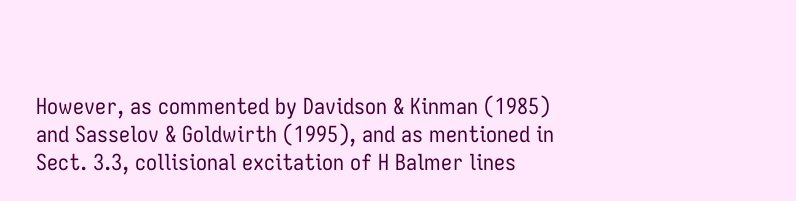However, as commented by Davidson & Kinman (1985) and Sasselov & Goldwirth (1995), and as mentioned in Sect. 3.3, collisional excitation of H Balmer lines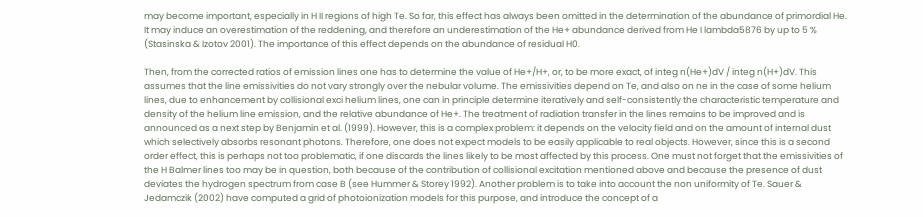may become important, especially in H II regions of high Te. So far, this effect has always been omitted in the determination of the abundance of primordial He. It may induce an overestimation of the reddening, and therefore an underestimation of the He+ abundance derived from He I lambda5876 by up to 5 % (Stasinska & Izotov 2001). The importance of this effect depends on the abundance of residual H0.

Then, from the corrected ratios of emission lines one has to determine the value of He+/H+, or, to be more exact, of integ n(He+)dV / integ n(H+)dV. This assumes that the line emissivities do not vary strongly over the nebular volume. The emissivities depend on Te, and also on ne in the case of some helium lines, due to enhancement by collisional exci helium lines, one can in principle determine iteratively and self-consistently the characteristic temperature and density of the helium line emission, and the relative abundance of He+. The treatment of radiation transfer in the lines remains to be improved and is announced as a next step by Benjamin et al. (1999). However, this is a complex problem: it depends on the velocity field and on the amount of internal dust which selectively absorbs resonant photons. Therefore, one does not expect models to be easily applicable to real objects. However, since this is a second order effect, this is perhaps not too problematic, if one discards the lines likely to be most affected by this process. One must not forget that the emissivities of the H Balmer lines too may be in question, both because of the contribution of collisional excitation mentioned above and because the presence of dust deviates the hydrogen spectrum from case B (see Hummer & Storey 1992). Another problem is to take into account the non uniformity of Te. Sauer & Jedamczik (2002) have computed a grid of photoionization models for this purpose, and introduce the concept of a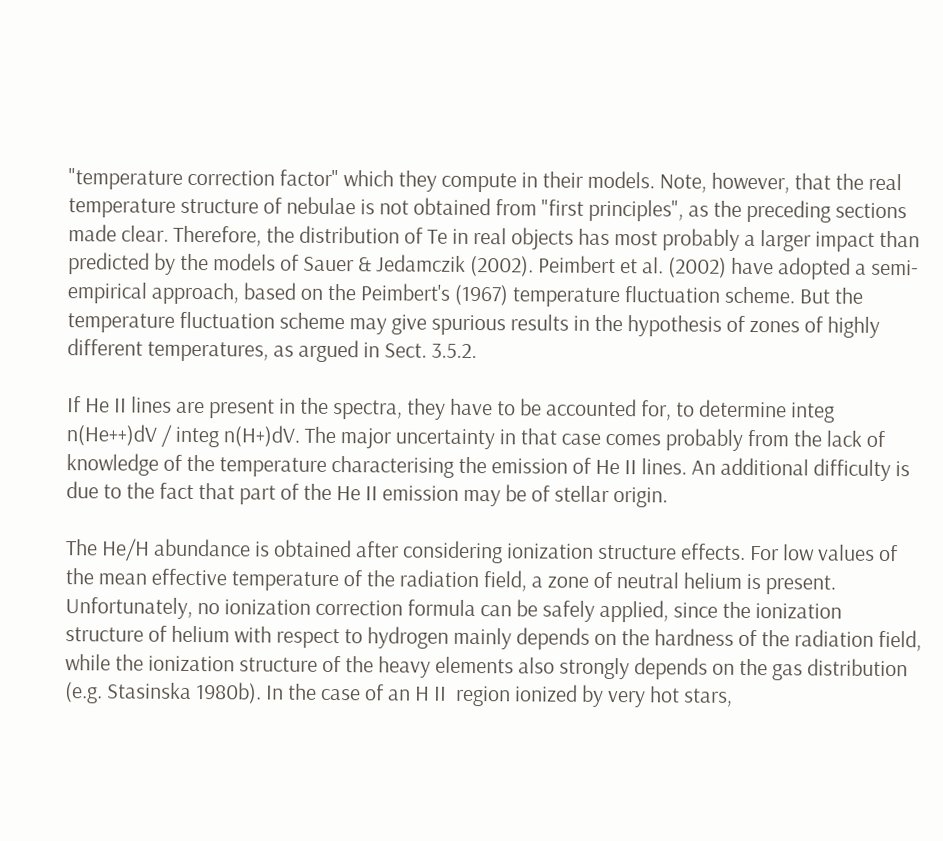"temperature correction factor" which they compute in their models. Note, however, that the real temperature structure of nebulae is not obtained from "first principles", as the preceding sections made clear. Therefore, the distribution of Te in real objects has most probably a larger impact than predicted by the models of Sauer & Jedamczik (2002). Peimbert et al. (2002) have adopted a semi-empirical approach, based on the Peimbert's (1967) temperature fluctuation scheme. But the temperature fluctuation scheme may give spurious results in the hypothesis of zones of highly different temperatures, as argued in Sect. 3.5.2.

If He II lines are present in the spectra, they have to be accounted for, to determine integ n(He++)dV / integ n(H+)dV. The major uncertainty in that case comes probably from the lack of knowledge of the temperature characterising the emission of He II lines. An additional difficulty is due to the fact that part of the He II emission may be of stellar origin.

The He/H abundance is obtained after considering ionization structure effects. For low values of the mean effective temperature of the radiation field, a zone of neutral helium is present. Unfortunately, no ionization correction formula can be safely applied, since the ionization structure of helium with respect to hydrogen mainly depends on the hardness of the radiation field, while the ionization structure of the heavy elements also strongly depends on the gas distribution (e.g. Stasinska 1980b). In the case of an H II  region ionized by very hot stars,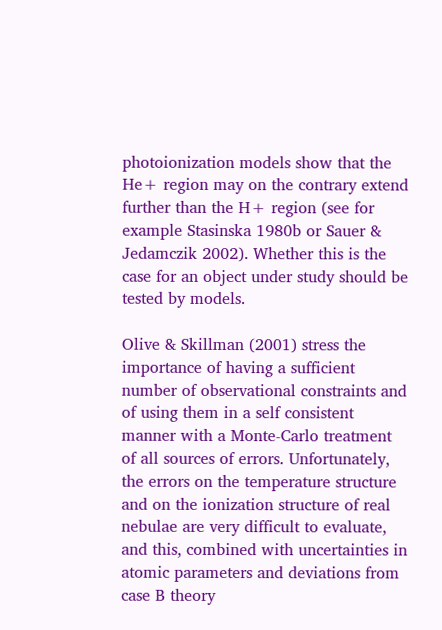photoionization models show that the He+ region may on the contrary extend further than the H+ region (see for example Stasinska 1980b or Sauer & Jedamczik 2002). Whether this is the case for an object under study should be tested by models.

Olive & Skillman (2001) stress the importance of having a sufficient number of observational constraints and of using them in a self consistent manner with a Monte-Carlo treatment of all sources of errors. Unfortunately, the errors on the temperature structure and on the ionization structure of real nebulae are very difficult to evaluate, and this, combined with uncertainties in atomic parameters and deviations from case B theory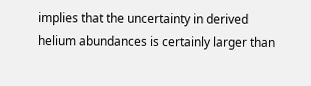implies that the uncertainty in derived helium abundances is certainly larger than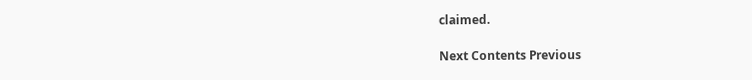claimed.

Next Contents Previous